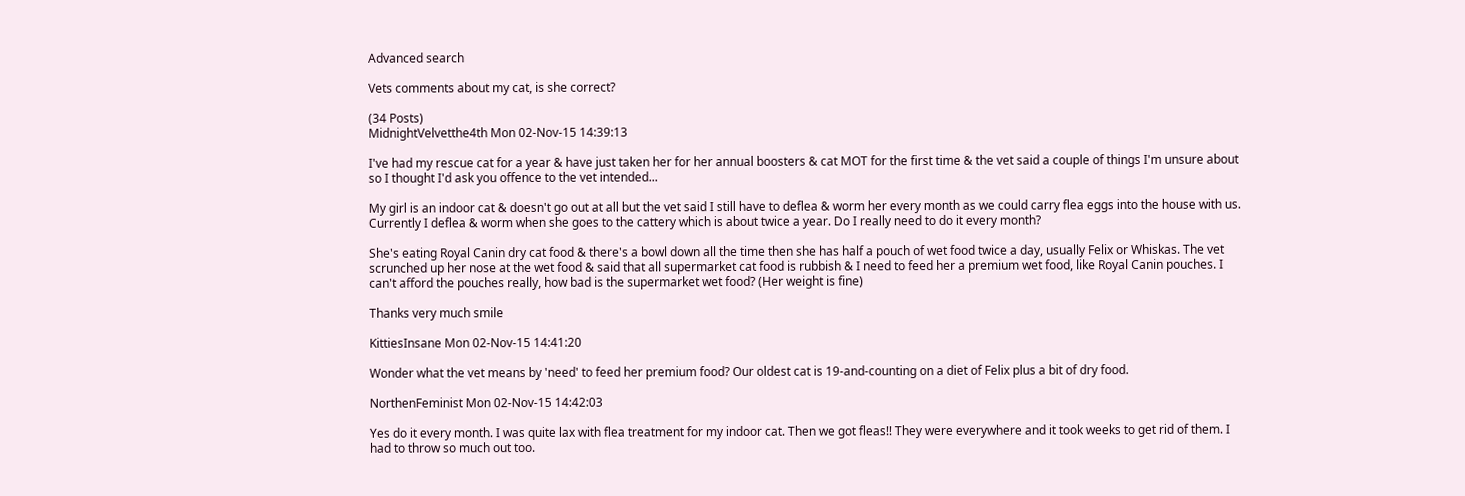Advanced search

Vets comments about my cat, is she correct?

(34 Posts)
MidnightVelvetthe4th Mon 02-Nov-15 14:39:13

I've had my rescue cat for a year & have just taken her for her annual boosters & cat MOT for the first time & the vet said a couple of things I'm unsure about so I thought I'd ask you offence to the vet intended...

My girl is an indoor cat & doesn't go out at all but the vet said I still have to deflea & worm her every month as we could carry flea eggs into the house with us. Currently I deflea & worm when she goes to the cattery which is about twice a year. Do I really need to do it every month?

She's eating Royal Canin dry cat food & there's a bowl down all the time then she has half a pouch of wet food twice a day, usually Felix or Whiskas. The vet scrunched up her nose at the wet food & said that all supermarket cat food is rubbish & I need to feed her a premium wet food, like Royal Canin pouches. I can't afford the pouches really, how bad is the supermarket wet food? (Her weight is fine)

Thanks very much smile

KittiesInsane Mon 02-Nov-15 14:41:20

Wonder what the vet means by 'need' to feed her premium food? Our oldest cat is 19-and-counting on a diet of Felix plus a bit of dry food.

NorthenFeminist Mon 02-Nov-15 14:42:03

Yes do it every month. I was quite lax with flea treatment for my indoor cat. Then we got fleas!! They were everywhere and it took weeks to get rid of them. I had to throw so much out too.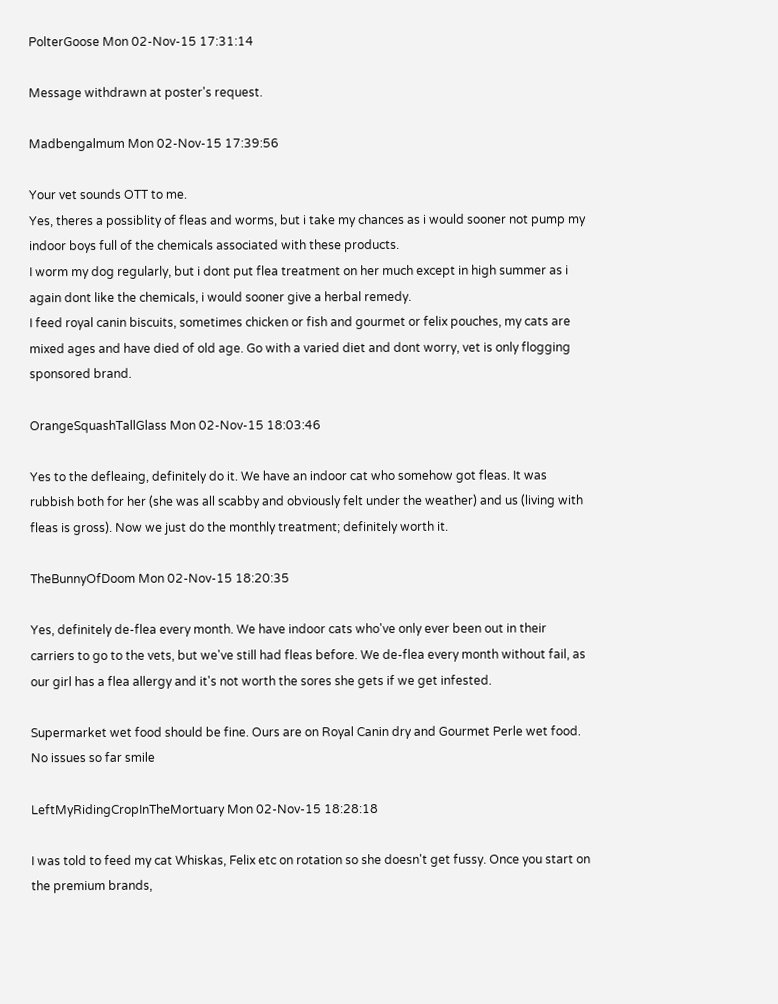PolterGoose Mon 02-Nov-15 17:31:14

Message withdrawn at poster's request.

Madbengalmum Mon 02-Nov-15 17:39:56

Your vet sounds OTT to me.
Yes, theres a possiblity of fleas and worms, but i take my chances as i would sooner not pump my indoor boys full of the chemicals associated with these products.
I worm my dog regularly, but i dont put flea treatment on her much except in high summer as i again dont like the chemicals, i would sooner give a herbal remedy.
I feed royal canin biscuits, sometimes chicken or fish and gourmet or felix pouches, my cats are mixed ages and have died of old age. Go with a varied diet and dont worry, vet is only flogging sponsored brand.

OrangeSquashTallGlass Mon 02-Nov-15 18:03:46

Yes to the defleaing, definitely do it. We have an indoor cat who somehow got fleas. It was rubbish both for her (she was all scabby and obviously felt under the weather) and us (living with fleas is gross). Now we just do the monthly treatment; definitely worth it.

TheBunnyOfDoom Mon 02-Nov-15 18:20:35

Yes, definitely de-flea every month. We have indoor cats who've only ever been out in their carriers to go to the vets, but we've still had fleas before. We de-flea every month without fail, as our girl has a flea allergy and it's not worth the sores she gets if we get infested.

Supermarket wet food should be fine. Ours are on Royal Canin dry and Gourmet Perle wet food. No issues so far smile

LeftMyRidingCropInTheMortuary Mon 02-Nov-15 18:28:18

I was told to feed my cat Whiskas, Felix etc on rotation so she doesn't get fussy. Once you start on the premium brands,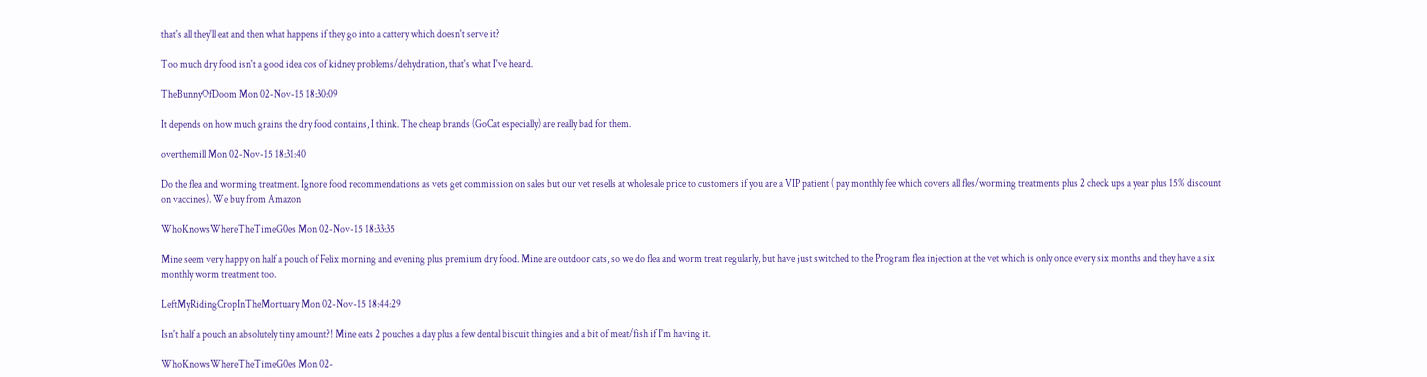that's all they'll eat and then what happens if they go into a cattery which doesn't serve it?

Too much dry food isn't a good idea cos of kidney problems/dehydration, that's what I've heard.

TheBunnyOfDoom Mon 02-Nov-15 18:30:09

It depends on how much grains the dry food contains, I think. The cheap brands (GoCat especially) are really bad for them.

overthemill Mon 02-Nov-15 18:31:40

Do the flea and worming treatment. Ignore food recommendations as vets get commission on sales but our vet resells at wholesale price to customers if you are a VIP patient ( pay monthly fee which covers all fles/worming treatments plus 2 check ups a year plus 15% discount on vaccines). We buy from Amazon

WhoKnowsWhereTheTimeG0es Mon 02-Nov-15 18:33:35

Mine seem very happy on half a pouch of Felix morning and evening plus premium dry food. Mine are outdoor cats, so we do flea and worm treat regularly, but have just switched to the Program flea injection at the vet which is only once every six months and they have a six monthly worm treatment too.

LeftMyRidingCropInTheMortuary Mon 02-Nov-15 18:44:29

Isn't half a pouch an absolutely tiny amount?! Mine eats 2 pouches a day plus a few dental biscuit thingies and a bit of meat/fish if I'm having it.

WhoKnowsWhereTheTimeG0es Mon 02-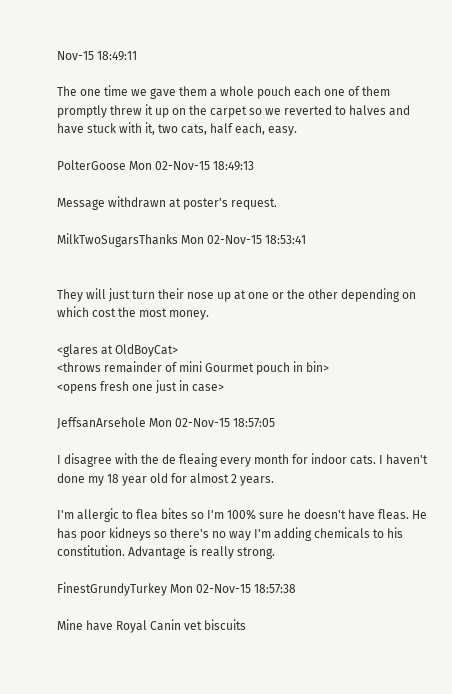Nov-15 18:49:11

The one time we gave them a whole pouch each one of them promptly threw it up on the carpet so we reverted to halves and have stuck with it, two cats, half each, easy.

PolterGoose Mon 02-Nov-15 18:49:13

Message withdrawn at poster's request.

MilkTwoSugarsThanks Mon 02-Nov-15 18:53:41


They will just turn their nose up at one or the other depending on which cost the most money.

<glares at OldBoyCat>
<throws remainder of mini Gourmet pouch in bin>
<opens fresh one just in case>

JeffsanArsehole Mon 02-Nov-15 18:57:05

I disagree with the de fleaing every month for indoor cats. I haven't done my 18 year old for almost 2 years.

I'm allergic to flea bites so I'm 100% sure he doesn't have fleas. He has poor kidneys so there's no way I'm adding chemicals to his constitution. Advantage is really strong.

FinestGrundyTurkey Mon 02-Nov-15 18:57:38

Mine have Royal Canin vet biscuits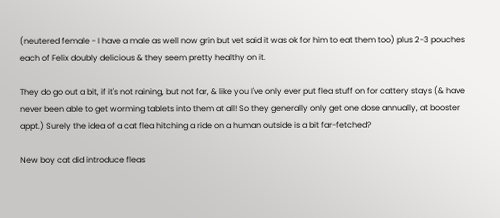(neutered female - I have a male as well now grin but vet said it was ok for him to eat them too) plus 2-3 pouches each of Felix doubly delicious & they seem pretty healthy on it.

They do go out a bit, if it's not raining, but not far, & like you I've only ever put flea stuff on for cattery stays (& have never been able to get worming tablets into them at all! So they generally only get one dose annually, at booster appt.) Surely the idea of a cat flea hitching a ride on a human outside is a bit far-fetched?

New boy cat did introduce fleas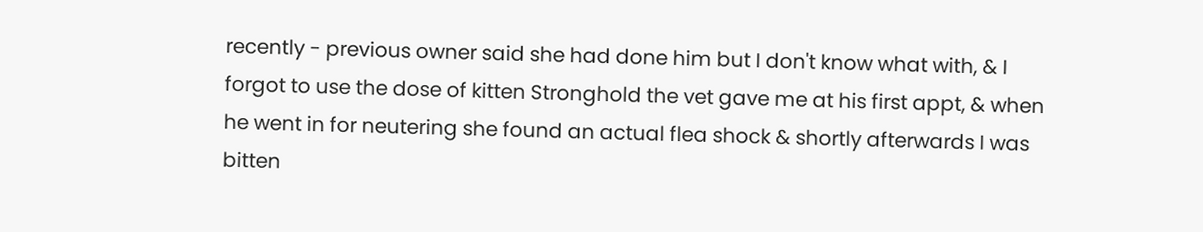recently - previous owner said she had done him but I don't know what with, & I forgot to use the dose of kitten Stronghold the vet gave me at his first appt, & when he went in for neutering she found an actual flea shock & shortly afterwards I was bitten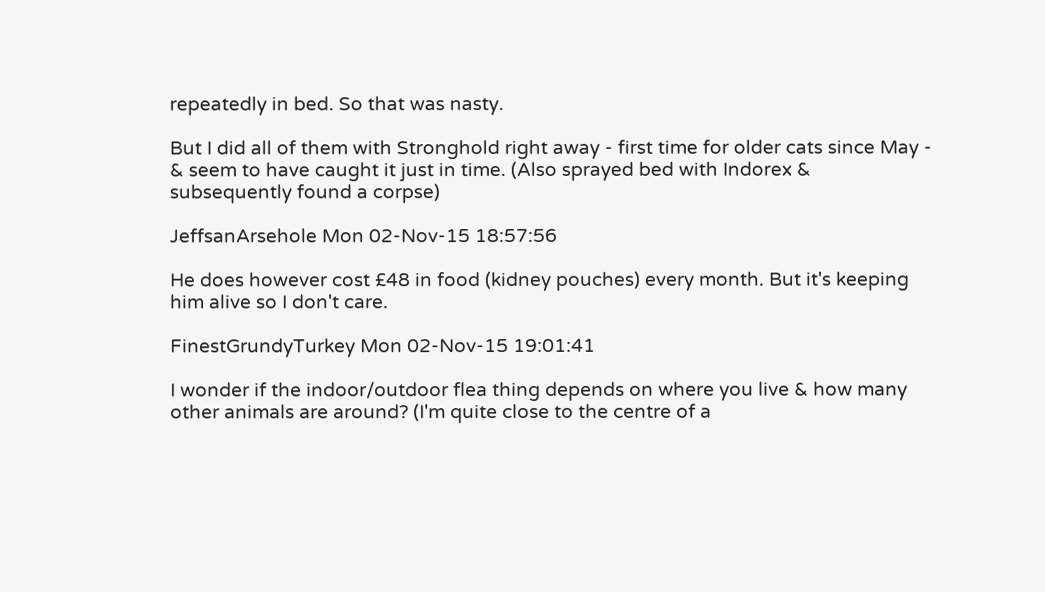repeatedly in bed. So that was nasty.

But I did all of them with Stronghold right away - first time for older cats since May - & seem to have caught it just in time. (Also sprayed bed with Indorex & subsequently found a corpse)

JeffsanArsehole Mon 02-Nov-15 18:57:56

He does however cost £48 in food (kidney pouches) every month. But it's keeping him alive so I don't care.

FinestGrundyTurkey Mon 02-Nov-15 19:01:41

I wonder if the indoor/outdoor flea thing depends on where you live & how many other animals are around? (I'm quite close to the centre of a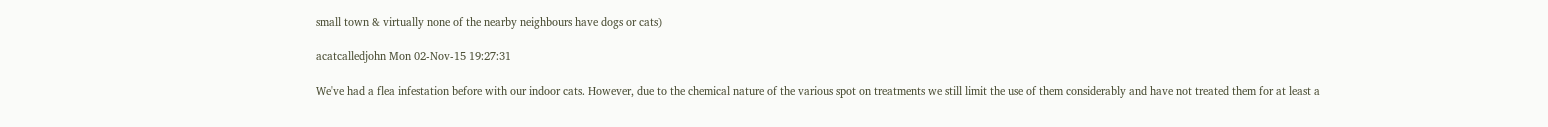small town & virtually none of the nearby neighbours have dogs or cats)

acatcalledjohn Mon 02-Nov-15 19:27:31

We've had a flea infestation before with our indoor cats. However, due to the chemical nature of the various spot on treatments we still limit the use of them considerably and have not treated them for at least a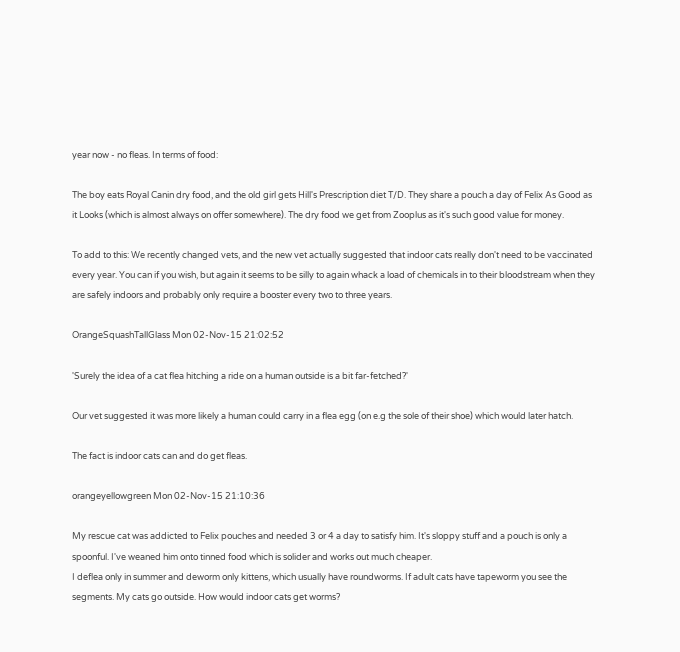year now - no fleas. In terms of food:

The boy eats Royal Canin dry food, and the old girl gets Hill's Prescription diet T/D. They share a pouch a day of Felix As Good as it Looks (which is almost always on offer somewhere). The dry food we get from Zooplus as it's such good value for money.

To add to this: We recently changed vets, and the new vet actually suggested that indoor cats really don't need to be vaccinated every year. You can if you wish, but again it seems to be silly to again whack a load of chemicals in to their bloodstream when they are safely indoors and probably only require a booster every two to three years.

OrangeSquashTallGlass Mon 02-Nov-15 21:02:52

'Surely the idea of a cat flea hitching a ride on a human outside is a bit far-fetched?'

Our vet suggested it was more likely a human could carry in a flea egg (on e.g the sole of their shoe) which would later hatch.

The fact is indoor cats can and do get fleas.

orangeyellowgreen Mon 02-Nov-15 21:10:36

My rescue cat was addicted to Felix pouches and needed 3 or 4 a day to satisfy him. It's sloppy stuff and a pouch is only a spoonful. I've weaned him onto tinned food which is solider and works out much cheaper.
I deflea only in summer and deworm only kittens, which usually have roundworms. If adult cats have tapeworm you see the segments. My cats go outside. How would indoor cats get worms?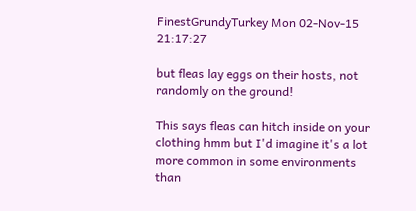FinestGrundyTurkey Mon 02-Nov-15 21:17:27

but fleas lay eggs on their hosts, not randomly on the ground!

This says fleas can hitch inside on your clothing hmm but I'd imagine it's a lot more common in some environments than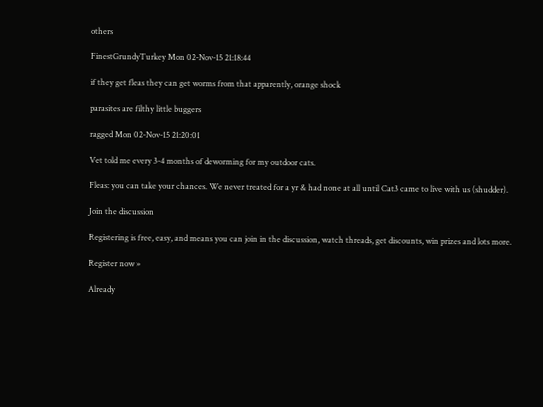others

FinestGrundyTurkey Mon 02-Nov-15 21:18:44

if they get fleas they can get worms from that apparently, orange shock

parasites are filthy little buggers

ragged Mon 02-Nov-15 21:20:01

Vet told me every 3-4 months of deworming for my outdoor cats.

Fleas: you can take your chances. We never treated for a yr & had none at all until Cat3 came to live with us (shudder).

Join the discussion

Registering is free, easy, and means you can join in the discussion, watch threads, get discounts, win prizes and lots more.

Register now »

Already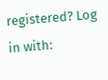registered? Log in with: